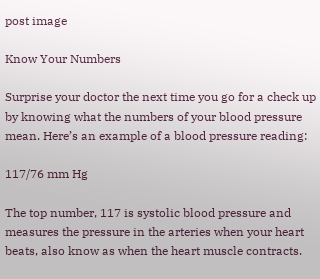post image

Know Your Numbers

Surprise your doctor the next time you go for a check up by knowing what the numbers of your blood pressure mean. Here’s an example of a blood pressure reading:

117/76 mm Hg

The top number, 117 is systolic blood pressure and measures the pressure in the arteries when your heart beats, also know as when the heart muscle contracts.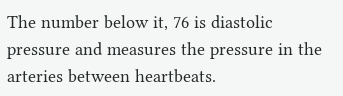The number below it, 76 is diastolic pressure and measures the pressure in the arteries between heartbeats.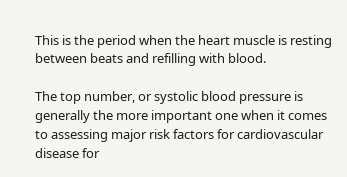This is the period when the heart muscle is resting between beats and refilling with blood.

The top number, or systolic blood pressure is generally the more important one when it comes to assessing major risk factors for cardiovascular disease for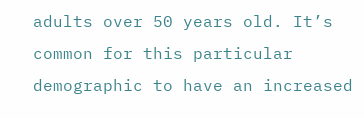adults over 50 years old. It’s common for this particular demographic to have an increased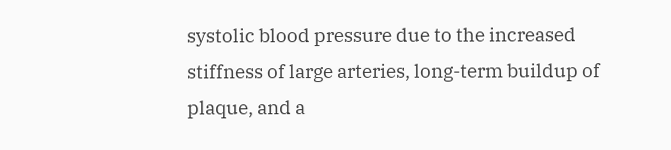systolic blood pressure due to the increased stiffness of large arteries, long-term buildup of plaque, and a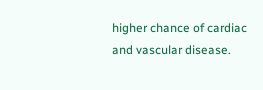higher chance of cardiac and vascular disease.